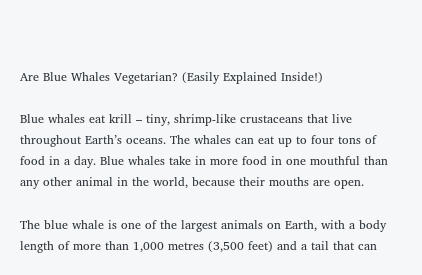Are Blue Whales Vegetarian? (Easily Explained Inside!)

Blue whales eat krill – tiny, shrimp-like crustaceans that live throughout Earth’s oceans. The whales can eat up to four tons of food in a day. Blue whales take in more food in one mouthful than any other animal in the world, because their mouths are open.

The blue whale is one of the largest animals on Earth, with a body length of more than 1,000 metres (3,500 feet) and a tail that can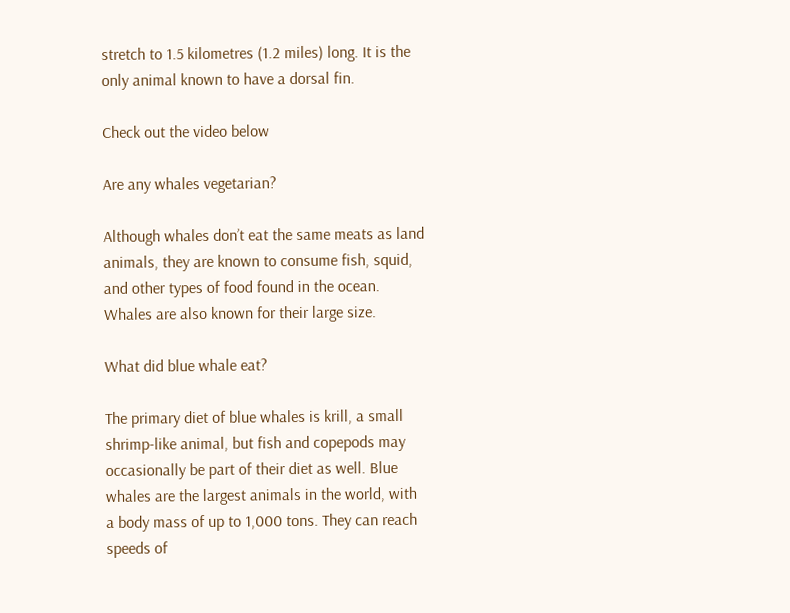stretch to 1.5 kilometres (1.2 miles) long. It is the only animal known to have a dorsal fin.

Check out the video below

Are any whales vegetarian?

Although whales don’t eat the same meats as land animals, they are known to consume fish, squid, and other types of food found in the ocean. Whales are also known for their large size.

What did blue whale eat?

The primary diet of blue whales is krill, a small shrimp-like animal, but fish and copepods may occasionally be part of their diet as well. Blue whales are the largest animals in the world, with a body mass of up to 1,000 tons. They can reach speeds of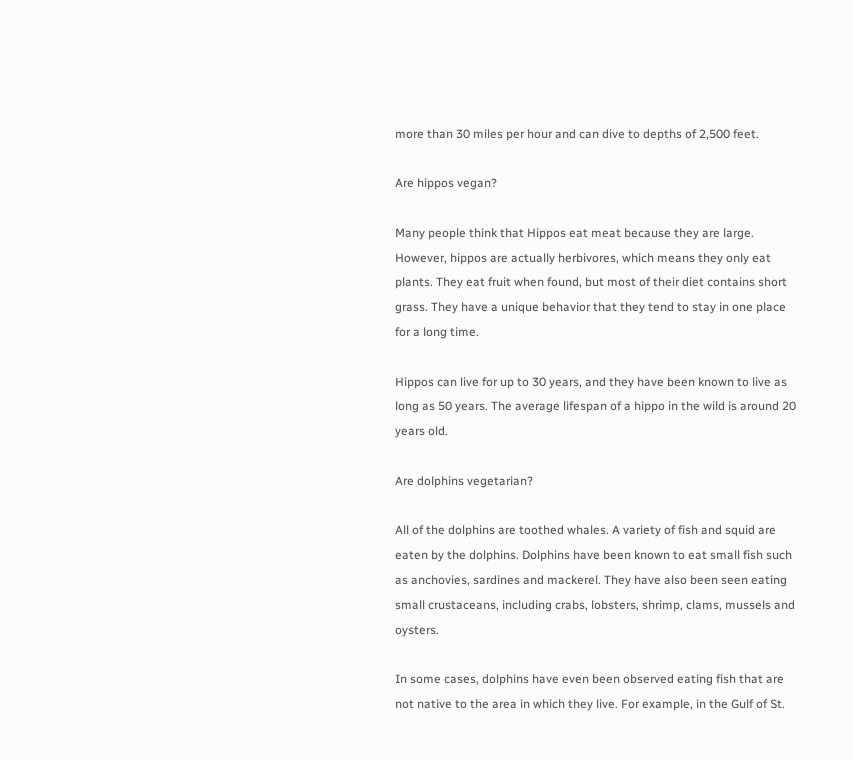more than 30 miles per hour and can dive to depths of 2,500 feet.

Are hippos vegan?

Many people think that Hippos eat meat because they are large. However, hippos are actually herbivores, which means they only eat plants. They eat fruit when found, but most of their diet contains short grass. They have a unique behavior that they tend to stay in one place for a long time.

Hippos can live for up to 30 years, and they have been known to live as long as 50 years. The average lifespan of a hippo in the wild is around 20 years old.

Are dolphins vegetarian?

All of the dolphins are toothed whales. A variety of fish and squid are eaten by the dolphins. Dolphins have been known to eat small fish such as anchovies, sardines and mackerel. They have also been seen eating small crustaceans, including crabs, lobsters, shrimp, clams, mussels and oysters.

In some cases, dolphins have even been observed eating fish that are not native to the area in which they live. For example, in the Gulf of St.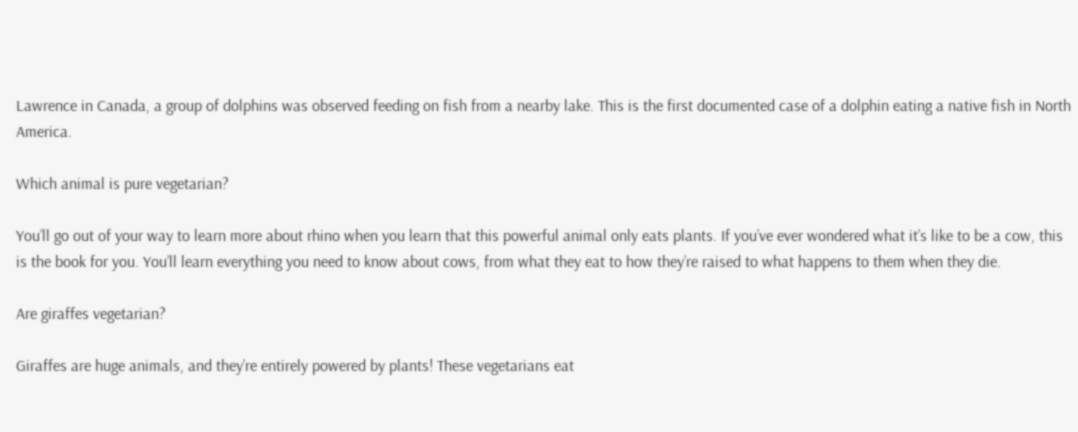Lawrence in Canada, a group of dolphins was observed feeding on fish from a nearby lake. This is the first documented case of a dolphin eating a native fish in North America.

Which animal is pure vegetarian?

You’ll go out of your way to learn more about rhino when you learn that this powerful animal only eats plants. If you’ve ever wondered what it’s like to be a cow, this is the book for you. You’ll learn everything you need to know about cows, from what they eat to how they’re raised to what happens to them when they die.

Are giraffes vegetarian?

Giraffes are huge animals, and they’re entirely powered by plants! These vegetarians eat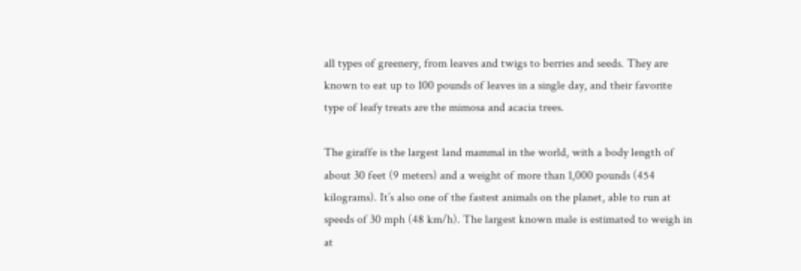all types of greenery, from leaves and twigs to berries and seeds. They are known to eat up to 100 pounds of leaves in a single day, and their favorite type of leafy treats are the mimosa and acacia trees.

The giraffe is the largest land mammal in the world, with a body length of about 30 feet (9 meters) and a weight of more than 1,000 pounds (454 kilograms). It’s also one of the fastest animals on the planet, able to run at speeds of 30 mph (48 km/h). The largest known male is estimated to weigh in at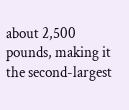about 2,500 pounds, making it the second-largest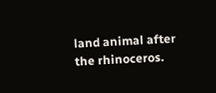land animal after the rhinoceros.